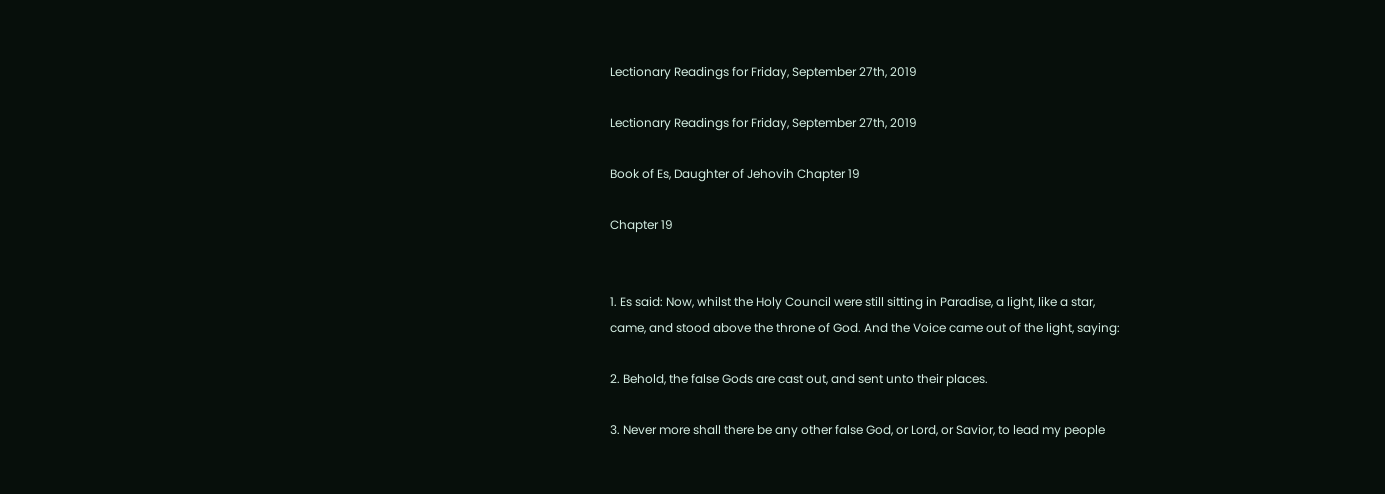Lectionary Readings for Friday, September 27th, 2019

Lectionary Readings for Friday, September 27th, 2019

Book of Es, Daughter of Jehovih Chapter 19

Chapter 19


1. Es said: Now, whilst the Holy Council were still sitting in Paradise, a light, like a star,
came, and stood above the throne of God. And the Voice came out of the light, saying:

2. Behold, the false Gods are cast out, and sent unto their places.

3. Never more shall there be any other false God, or Lord, or Savior, to lead my people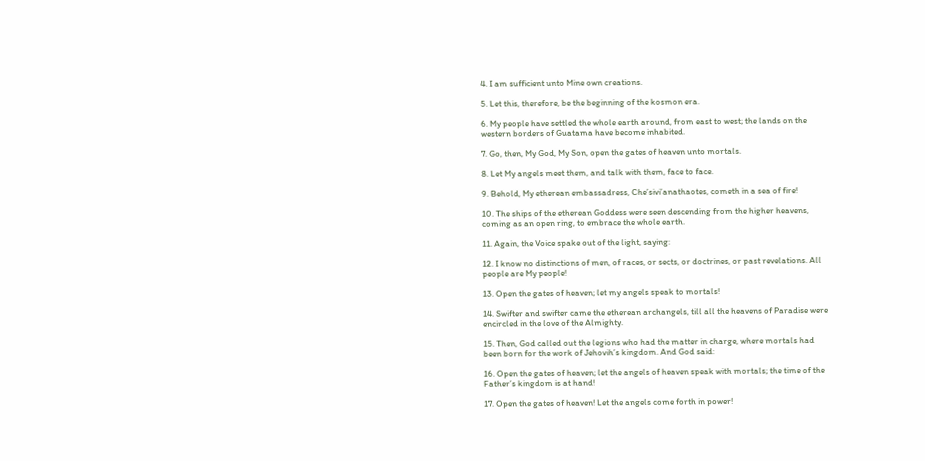4. I am sufficient unto Mine own creations.

5. Let this, therefore, be the beginning of the kosmon era.

6. My people have settled the whole earth around, from east to west; the lands on the
western borders of Guatama have become inhabited.

7. Go, then, My God, My Son, open the gates of heaven unto mortals.

8. Let My angels meet them, and talk with them, face to face.

9. Behold, My etherean embassadress, Che’sivi’anathaotes, cometh in a sea of fire!

10. The ships of the etherean Goddess were seen descending from the higher heavens,
coming as an open ring, to embrace the whole earth.

11. Again, the Voice spake out of the light, saying:

12. I know no distinctions of men, of races, or sects, or doctrines, or past revelations. All
people are My people!

13. Open the gates of heaven; let my angels speak to mortals!

14. Swifter and swifter came the etherean archangels, till all the heavens of Paradise were
encircled in the love of the Almighty.

15. Then, God called out the legions who had the matter in charge, where mortals had
been born for the work of Jehovih’s kingdom. And God said:

16. Open the gates of heaven; let the angels of heaven speak with mortals; the time of the
Father’s kingdom is at hand!

17. Open the gates of heaven! Let the angels come forth in power!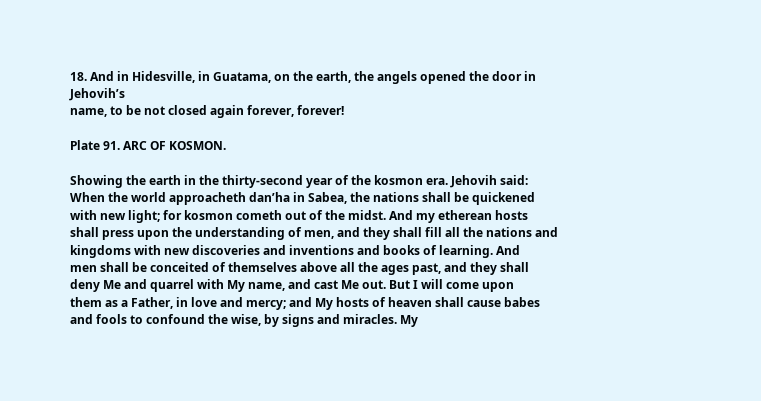18. And in Hidesville, in Guatama, on the earth, the angels opened the door in Jehovih’s
name, to be not closed again forever, forever!

Plate 91. ARC OF KOSMON.

Showing the earth in the thirty-second year of the kosmon era. Jehovih said:
When the world approacheth dan’ha in Sabea, the nations shall be quickened
with new light; for kosmon cometh out of the midst. And my etherean hosts
shall press upon the understanding of men, and they shall fill all the nations and
kingdoms with new discoveries and inventions and books of learning. And
men shall be conceited of themselves above all the ages past, and they shall
deny Me and quarrel with My name, and cast Me out. But I will come upon
them as a Father, in love and mercy; and My hosts of heaven shall cause babes
and fools to confound the wise, by signs and miracles. My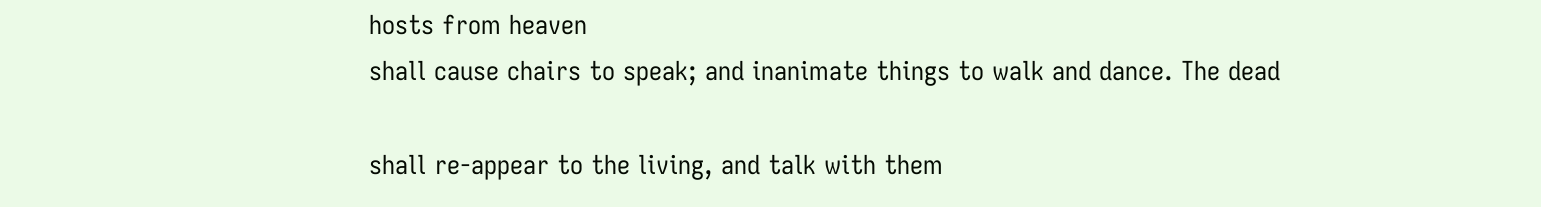hosts from heaven
shall cause chairs to speak; and inanimate things to walk and dance. The dead

shall re-appear to the living, and talk with them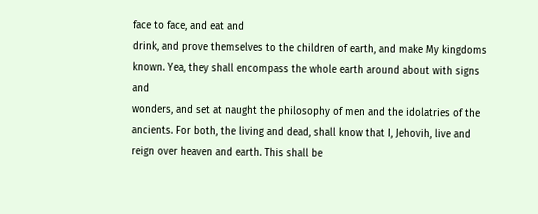face to face, and eat and
drink, and prove themselves to the children of earth, and make My kingdoms
known. Yea, they shall encompass the whole earth around about with signs and
wonders, and set at naught the philosophy of men and the idolatries of the
ancients. For both, the living and dead, shall know that I, Jehovih, live and
reign over heaven and earth. This shall be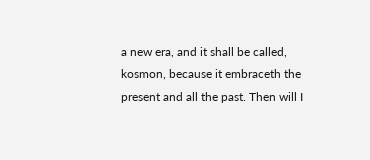a new era, and it shall be called,
kosmon, because it embraceth the present and all the past. Then will I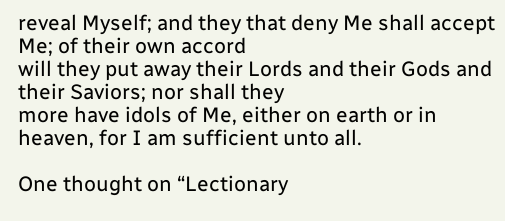reveal Myself; and they that deny Me shall accept Me; of their own accord
will they put away their Lords and their Gods and their Saviors; nor shall they
more have idols of Me, either on earth or in heaven, for I am sufficient unto all.

One thought on “Lectionary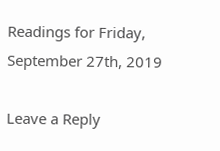Readings for Friday, September 27th, 2019

Leave a Reply